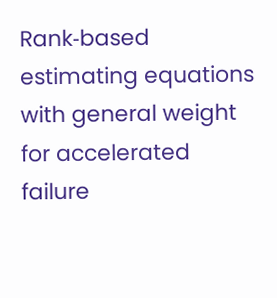Rank‐based estimating equations with general weight for accelerated failure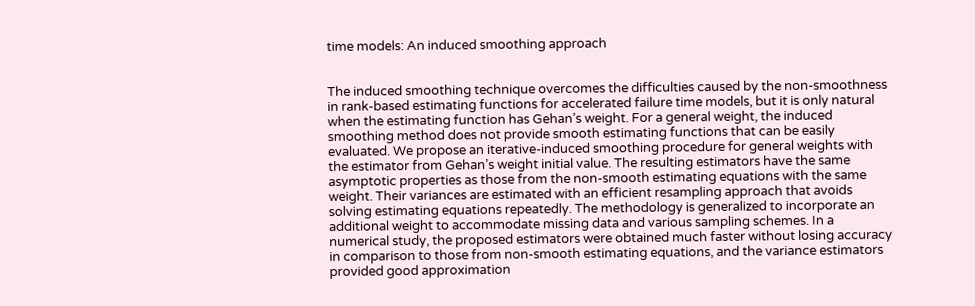time models: An induced smoothing approach


The induced smoothing technique overcomes the difficulties caused by the non‐smoothness in rank‐based estimating functions for accelerated failure time models, but it is only natural when the estimating function has Gehan’s weight. For a general weight, the induced smoothing method does not provide smooth estimating functions that can be easily evaluated. We propose an iterative‐induced smoothing procedure for general weights with the estimator from Gehan’s weight initial value. The resulting estimators have the same asymptotic properties as those from the non‐smooth estimating equations with the same weight. Their variances are estimated with an efficient resampling approach that avoids solving estimating equations repeatedly. The methodology is generalized to incorporate an additional weight to accommodate missing data and various sampling schemes. In a numerical study, the proposed estimators were obtained much faster without losing accuracy in comparison to those from non‐smooth estimating equations, and the variance estimators provided good approximation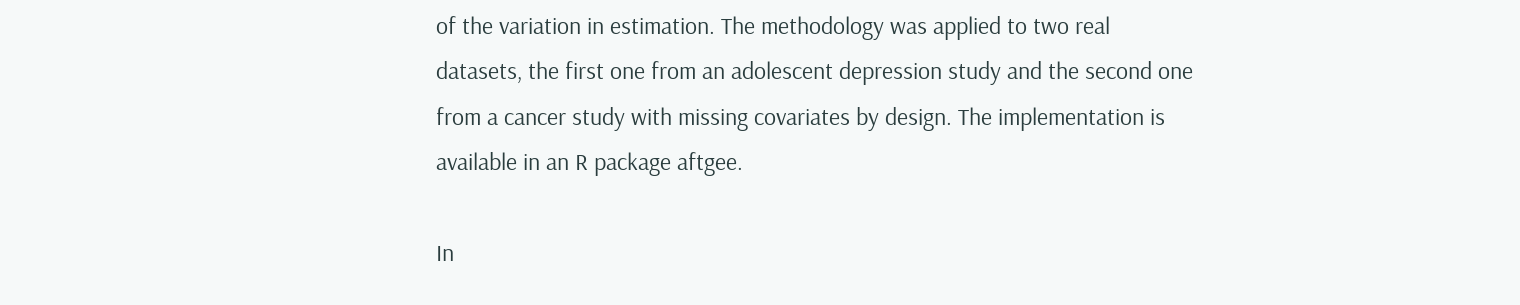of the variation in estimation. The methodology was applied to two real datasets, the first one from an adolescent depression study and the second one from a cancer study with missing covariates by design. The implementation is available in an R package aftgee.

In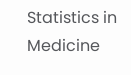Statistics in Medicine